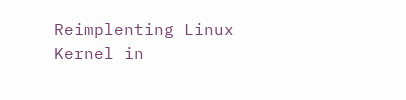Reimplenting Linux Kernel in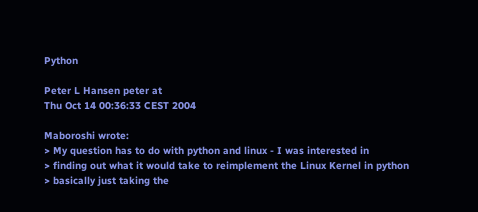Python

Peter L Hansen peter at
Thu Oct 14 00:36:33 CEST 2004

Maboroshi wrote:
> My question has to do with python and linux - I was interested in
> finding out what it would take to reimplement the Linux Kernel in python
> basically just taking the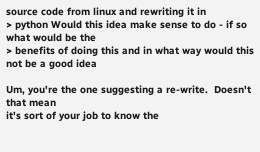source code from linux and rewriting it in
> python Would this idea make sense to do - if so what would be the
> benefits of doing this and in what way would this not be a good idea

Um, you're the one suggesting a re-write.  Doesn't that mean
it's sort of your job to know the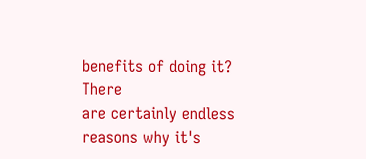benefits of doing it?  There
are certainly endless reasons why it's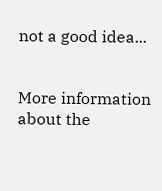not a good idea...


More information about the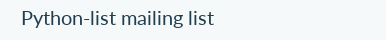Python-list mailing list